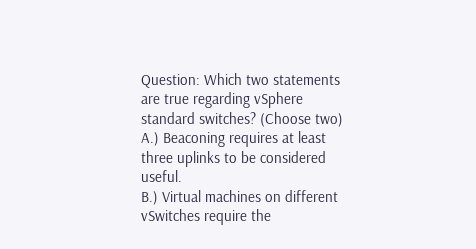Question: Which two statements are true regarding vSphere standard switches? (Choose two)
A.) Beaconing requires at least three uplinks to be considered useful.
B.) Virtual machines on different vSwitches require the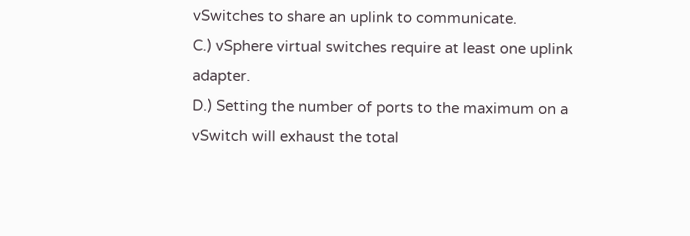vSwitches to share an uplink to communicate.
C.) vSphere virtual switches require at least one uplink adapter.
D.) Setting the number of ports to the maximum on a vSwitch will exhaust the total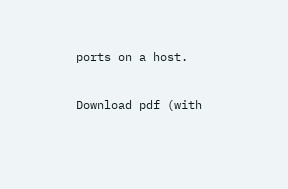ports on a host.

Download pdf (with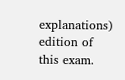explanations) edition of this exam.